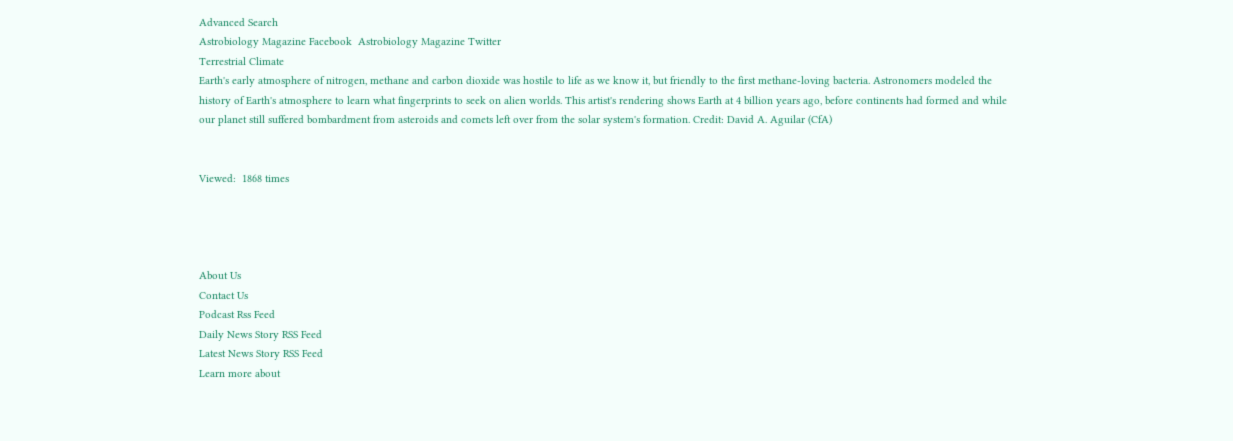Advanced Search
Astrobiology Magazine Facebook  Astrobiology Magazine Twitter
Terrestrial Climate
Earth's early atmosphere of nitrogen, methane and carbon dioxide was hostile to life as we know it, but friendly to the first methane-loving bacteria. Astronomers modeled the history of Earth's atmosphere to learn what fingerprints to seek on alien worlds. This artist's rendering shows Earth at 4 billion years ago, before continents had formed and while our planet still suffered bombardment from asteroids and comets left over from the solar system's formation. Credit: David A. Aguilar (CfA)


Viewed:  1868 times




About Us
Contact Us
Podcast Rss Feed
Daily News Story RSS Feed
Latest News Story RSS Feed
Learn more about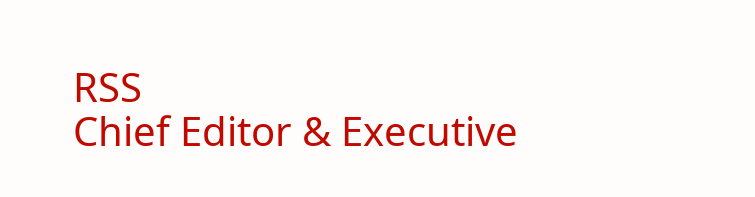RSS
Chief Editor & Executive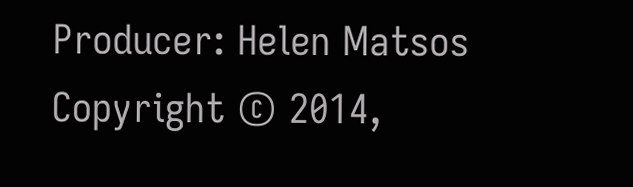Producer: Helen Matsos
Copyright © 2014,